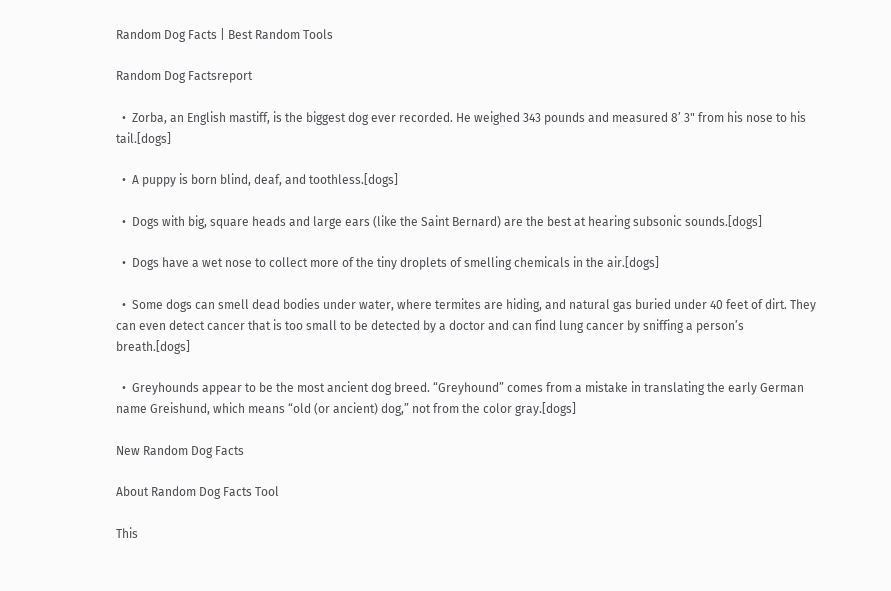Random Dog Facts | Best Random Tools

Random Dog Factsreport

  •  Zorba, an English mastiff, is the biggest dog ever recorded. He weighed 343 pounds and measured 8’ 3" from his nose to his tail.[dogs]

  •  A puppy is born blind, deaf, and toothless.[dogs]

  •  Dogs with big, square heads and large ears (like the Saint Bernard) are the best at hearing subsonic sounds.[dogs]

  •  Dogs have a wet nose to collect more of the tiny droplets of smelling chemicals in the air.[dogs]

  •  Some dogs can smell dead bodies under water, where termites are hiding, and natural gas buried under 40 feet of dirt. They can even detect cancer that is too small to be detected by a doctor and can find lung cancer by sniffing a person’s breath.[dogs]

  •  Greyhounds appear to be the most ancient dog breed. “Greyhound” comes from a mistake in translating the early German name Greishund, which means “old (or ancient) dog,” not from the color gray.[dogs]

New Random Dog Facts

About Random Dog Facts Tool

This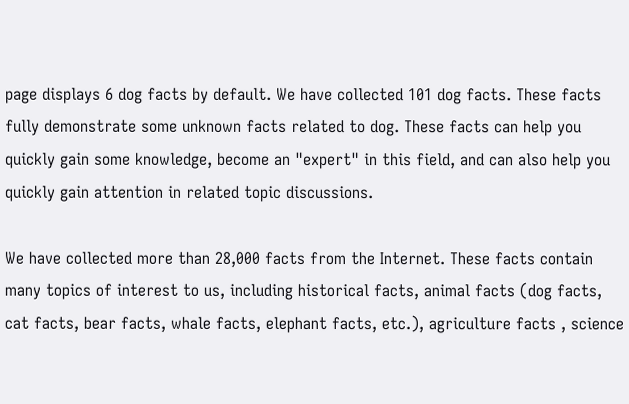page displays 6 dog facts by default. We have collected 101 dog facts. These facts fully demonstrate some unknown facts related to dog. These facts can help you quickly gain some knowledge, become an "expert" in this field, and can also help you quickly gain attention in related topic discussions.

We have collected more than 28,000 facts from the Internet. These facts contain many topics of interest to us, including historical facts, animal facts (dog facts, cat facts, bear facts, whale facts, elephant facts, etc.), agriculture facts , science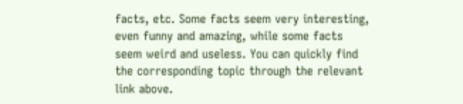facts, etc. Some facts seem very interesting, even funny and amazing, while some facts seem weird and useless. You can quickly find the corresponding topic through the relevant link above.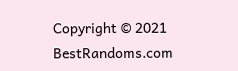Copyright © 2021 BestRandoms.com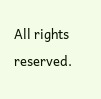All rights reserved.